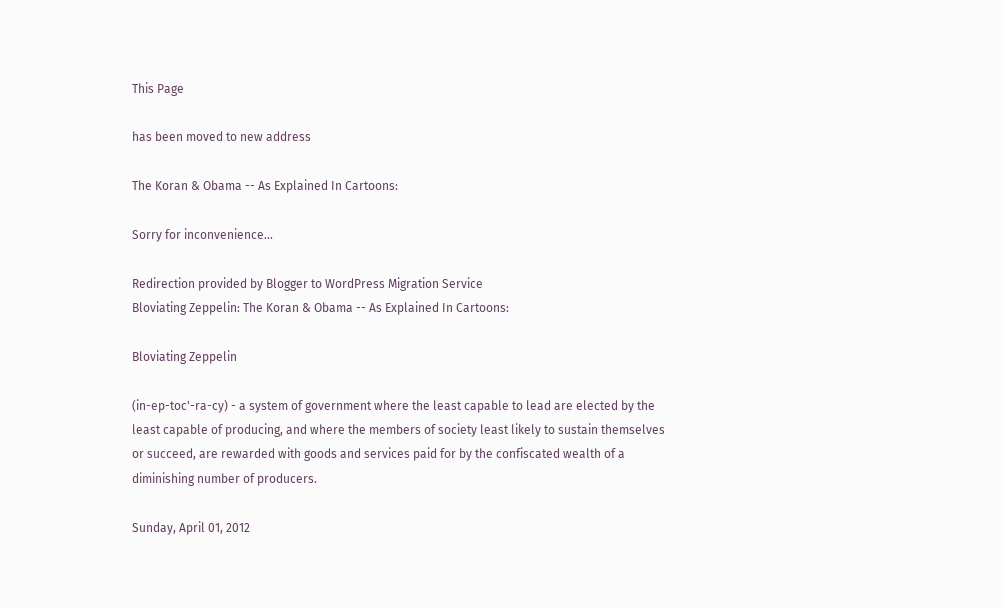This Page

has been moved to new address

The Koran & Obama -- As Explained In Cartoons:

Sorry for inconvenience...

Redirection provided by Blogger to WordPress Migration Service
Bloviating Zeppelin: The Koran & Obama -- As Explained In Cartoons:

Bloviating Zeppelin

(in-ep-toc'-ra-cy) - a system of government where the least capable to lead are elected by the least capable of producing, and where the members of society least likely to sustain themselves or succeed, are rewarded with goods and services paid for by the confiscated wealth of a diminishing number of producers.

Sunday, April 01, 2012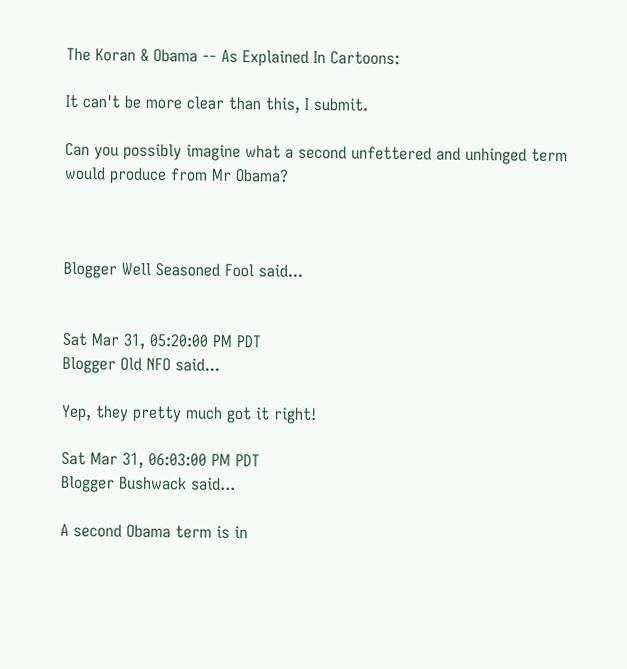The Koran & Obama -- As Explained In Cartoons:

It can't be more clear than this, I submit.

Can you possibly imagine what a second unfettered and unhinged term would produce from Mr Obama?



Blogger Well Seasoned Fool said...


Sat Mar 31, 05:20:00 PM PDT
Blogger Old NFO said...

Yep, they pretty much got it right!

Sat Mar 31, 06:03:00 PM PDT
Blogger Bushwack said...

A second Obama term is in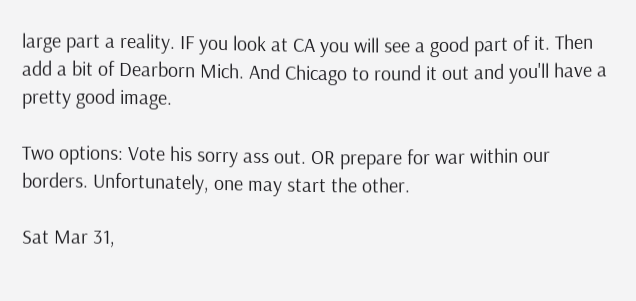large part a reality. IF you look at CA you will see a good part of it. Then add a bit of Dearborn Mich. And Chicago to round it out and you'll have a pretty good image.

Two options: Vote his sorry ass out. OR prepare for war within our borders. Unfortunately, one may start the other.

Sat Mar 31,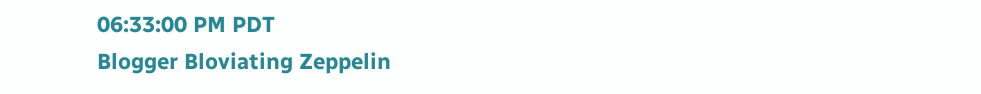06:33:00 PM PDT
Blogger Bloviating Zeppelin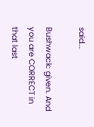said...

Bushwack: given. And you are CORRECT in that last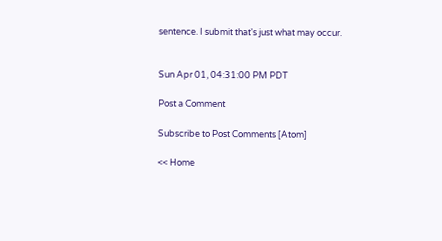sentence. I submit that's just what may occur.


Sun Apr 01, 04:31:00 PM PDT

Post a Comment

Subscribe to Post Comments [Atom]

<< Home